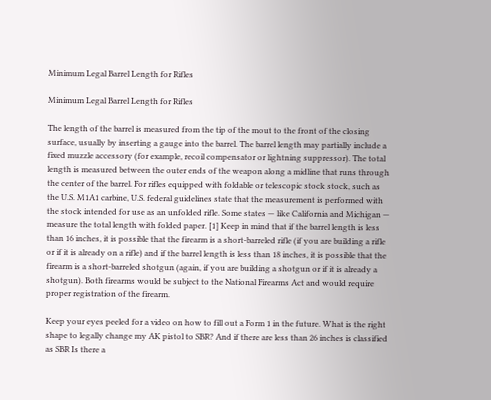Minimum Legal Barrel Length for Rifles

Minimum Legal Barrel Length for Rifles

The length of the barrel is measured from the tip of the mout to the front of the closing surface, usually by inserting a gauge into the barrel. The barrel length may partially include a fixed muzzle accessory (for example, recoil compensator or lightning suppressor). The total length is measured between the outer ends of the weapon along a midline that runs through the center of the barrel. For rifles equipped with foldable or telescopic stock stock, such as the U.S. M1A1 carbine, U.S. federal guidelines state that the measurement is performed with the stock intended for use as an unfolded rifle. Some states — like California and Michigan — measure the total length with folded paper. [1] Keep in mind that if the barrel length is less than 16 inches, it is possible that the firearm is a short-barreled rifle (if you are building a rifle or if it is already on a rifle) and if the barrel length is less than 18 inches, it is possible that the firearm is a short-barreled shotgun (again, if you are building a shotgun or if it is already a shotgun). Both firearms would be subject to the National Firearms Act and would require proper registration of the firearm.

Keep your eyes peeled for a video on how to fill out a Form 1 in the future. What is the right shape to legally change my AK pistol to SBR? And if there are less than 26 inches is classified as SBR Is there a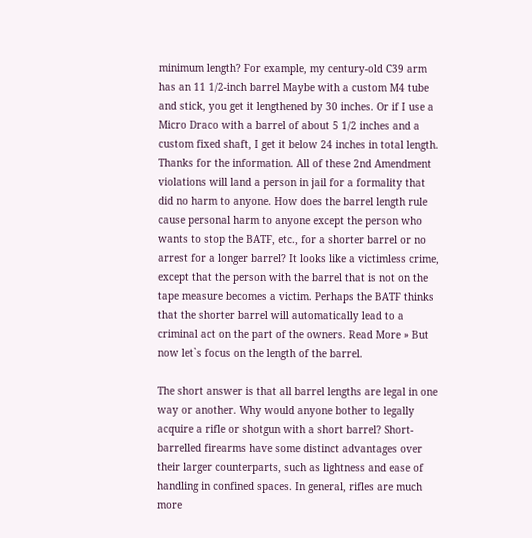minimum length? For example, my century-old C39 arm has an 11 1/2-inch barrel Maybe with a custom M4 tube and stick, you get it lengthened by 30 inches. Or if I use a Micro Draco with a barrel of about 5 1/2 inches and a custom fixed shaft, I get it below 24 inches in total length. Thanks for the information. All of these 2nd Amendment violations will land a person in jail for a formality that did no harm to anyone. How does the barrel length rule cause personal harm to anyone except the person who wants to stop the BATF, etc., for a shorter barrel or no arrest for a longer barrel? It looks like a victimless crime, except that the person with the barrel that is not on the tape measure becomes a victim. Perhaps the BATF thinks that the shorter barrel will automatically lead to a criminal act on the part of the owners. Read More » But now let`s focus on the length of the barrel.

The short answer is that all barrel lengths are legal in one way or another. Why would anyone bother to legally acquire a rifle or shotgun with a short barrel? Short-barrelled firearms have some distinct advantages over their larger counterparts, such as lightness and ease of handling in confined spaces. In general, rifles are much more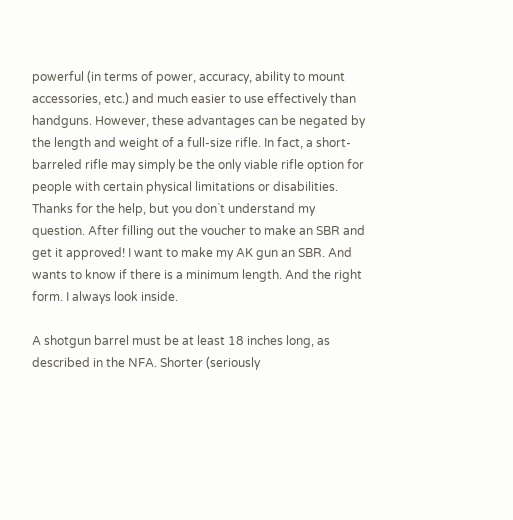powerful (in terms of power, accuracy, ability to mount accessories, etc.) and much easier to use effectively than handguns. However, these advantages can be negated by the length and weight of a full-size rifle. In fact, a short-barreled rifle may simply be the only viable rifle option for people with certain physical limitations or disabilities. Thanks for the help, but you don`t understand my question. After filling out the voucher to make an SBR and get it approved! I want to make my AK gun an SBR. And wants to know if there is a minimum length. And the right form. I always look inside.

A shotgun barrel must be at least 18 inches long, as described in the NFA. Shorter (seriously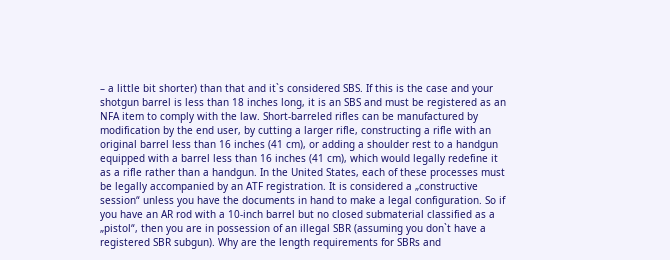– a little bit shorter) than that and it`s considered SBS. If this is the case and your shotgun barrel is less than 18 inches long, it is an SBS and must be registered as an NFA item to comply with the law. Short-barreled rifles can be manufactured by modification by the end user, by cutting a larger rifle, constructing a rifle with an original barrel less than 16 inches (41 cm), or adding a shoulder rest to a handgun equipped with a barrel less than 16 inches (41 cm), which would legally redefine it as a rifle rather than a handgun. In the United States, each of these processes must be legally accompanied by an ATF registration. It is considered a „constructive session“ unless you have the documents in hand to make a legal configuration. So if you have an AR rod with a 10-inch barrel but no closed submaterial classified as a „pistol“, then you are in possession of an illegal SBR (assuming you don`t have a registered SBR subgun). Why are the length requirements for SBRs and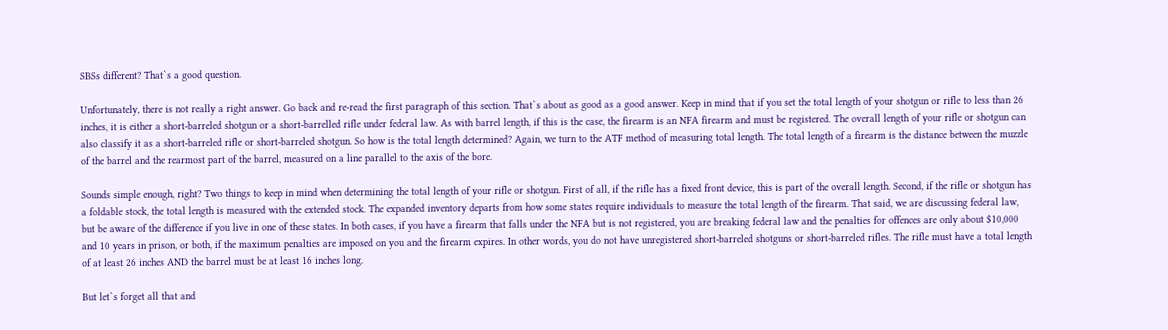SBSs different? That`s a good question.

Unfortunately, there is not really a right answer. Go back and re-read the first paragraph of this section. That`s about as good as a good answer. Keep in mind that if you set the total length of your shotgun or rifle to less than 26 inches, it is either a short-barreled shotgun or a short-barrelled rifle under federal law. As with barrel length, if this is the case, the firearm is an NFA firearm and must be registered. The overall length of your rifle or shotgun can also classify it as a short-barreled rifle or short-barreled shotgun. So how is the total length determined? Again, we turn to the ATF method of measuring total length. The total length of a firearm is the distance between the muzzle of the barrel and the rearmost part of the barrel, measured on a line parallel to the axis of the bore.

Sounds simple enough, right? Two things to keep in mind when determining the total length of your rifle or shotgun. First of all, if the rifle has a fixed front device, this is part of the overall length. Second, if the rifle or shotgun has a foldable stock, the total length is measured with the extended stock. The expanded inventory departs from how some states require individuals to measure the total length of the firearm. That said, we are discussing federal law, but be aware of the difference if you live in one of these states. In both cases, if you have a firearm that falls under the NFA but is not registered, you are breaking federal law and the penalties for offences are only about $10,000 and 10 years in prison, or both, if the maximum penalties are imposed on you and the firearm expires. In other words, you do not have unregistered short-barreled shotguns or short-barreled rifles. The rifle must have a total length of at least 26 inches AND the barrel must be at least 16 inches long.

But let`s forget all that and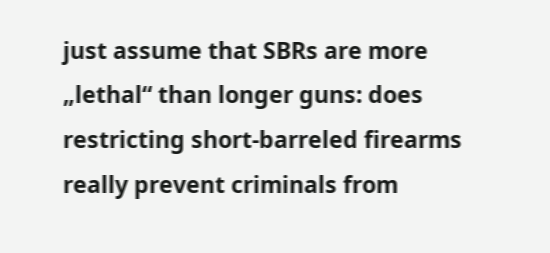just assume that SBRs are more „lethal“ than longer guns: does restricting short-barreled firearms really prevent criminals from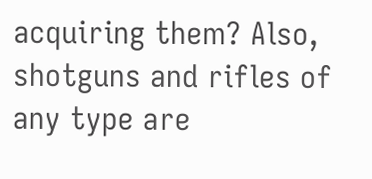acquiring them? Also, shotguns and rifles of any type are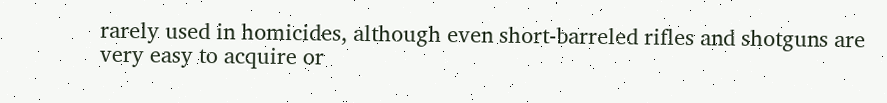rarely used in homicides, although even short-barreled rifles and shotguns are very easy to acquire or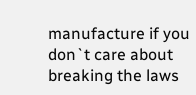manufacture if you don`t care about breaking the laws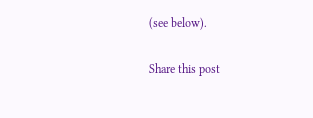(see below).

Share this post